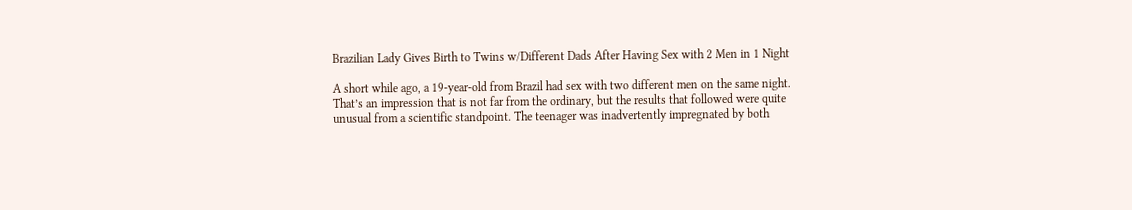Brazilian Lady Gives Birth to Twins w/Different Dads After Having Sex with 2 Men in 1 Night

A short while ago, a 19-year-old from Brazil had sex with two different men on the same night. That’s an impression that is not far from the ordinary, but the results that followed were quite unusual from a scientific standpoint. The teenager was inadvertently impregnated by both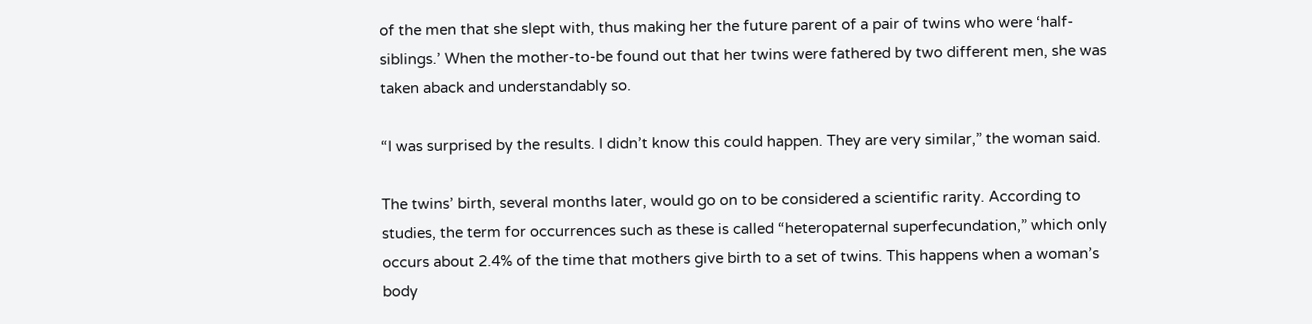of the men that she slept with, thus making her the future parent of a pair of twins who were ‘half-siblings.’ When the mother-to-be found out that her twins were fathered by two different men, she was taken aback and understandably so.

“I was surprised by the results. I didn’t know this could happen. They are very similar,” the woman said.

The twins’ birth, several months later, would go on to be considered a scientific rarity. According to studies, the term for occurrences such as these is called “heteropaternal superfecundation,” which only occurs about 2.4% of the time that mothers give birth to a set of twins. This happens when a woman’s body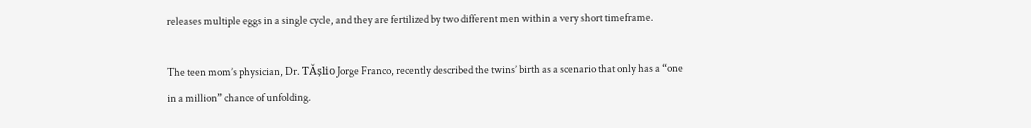releases multiple eggs in a single cycle, and they are fertilized by two different men within a very short timeframe.

The teen mom’s physician, Dr. TĂșlio Jorge Franco, recently described the twins’ birth as a scenario that only has a “one in a million” chance of unfolding.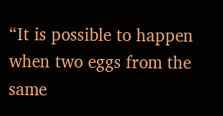“It is possible to happen when two eggs from the same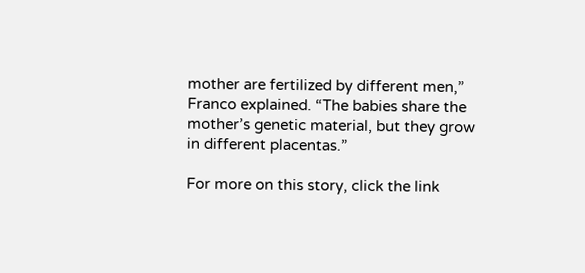mother are fertilized by different men,” Franco explained. “The babies share the mother’s genetic material, but they grow in different placentas.”

For more on this story, click the link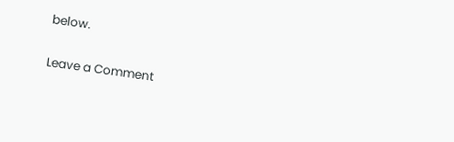below.

Leave a Comment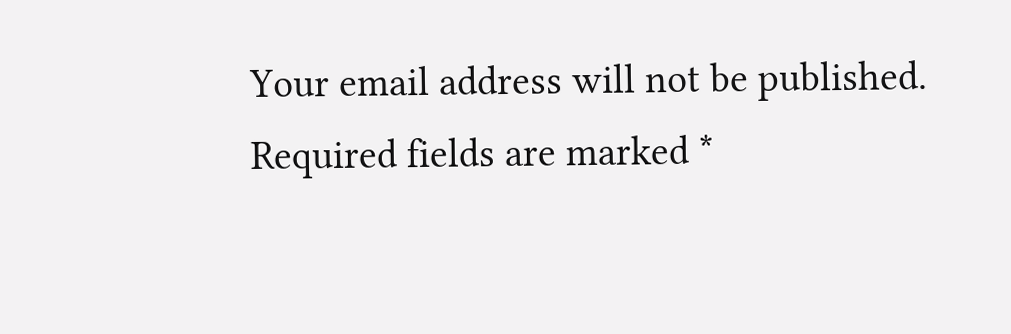Your email address will not be published. Required fields are marked *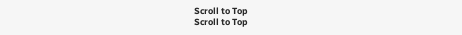Scroll to Top
Scroll to Top